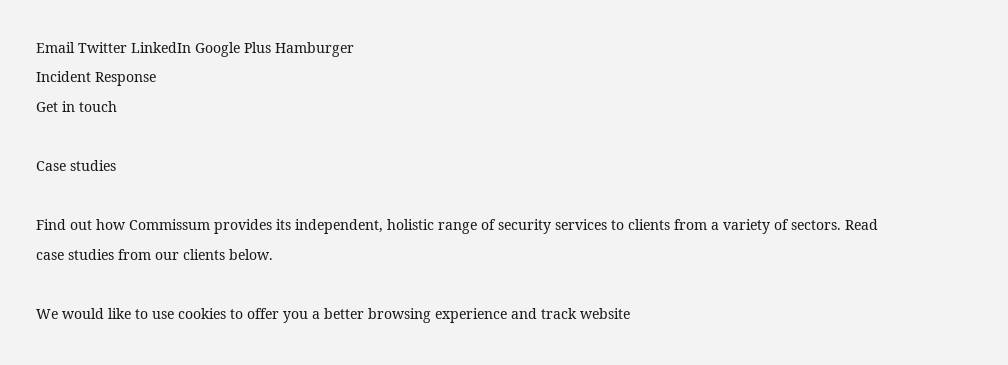Email Twitter LinkedIn Google Plus Hamburger
Incident Response
Get in touch

Case studies

Find out how Commissum provides its independent, holistic range of security services to clients from a variety of sectors. Read case studies from our clients below.

We would like to use cookies to offer you a better browsing experience and track website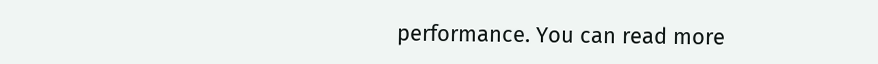performance. You can read more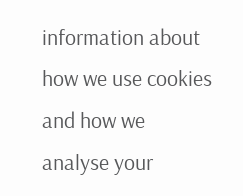information about how we use cookies and how we analyse your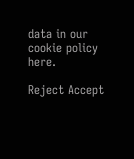data in our cookie policy here.

Reject Accept